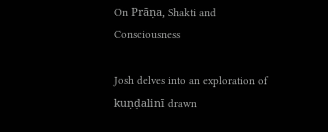On Prāṇa, Shakti and Consciousness

Josh delves into an exploration of kuṇḍalinī drawn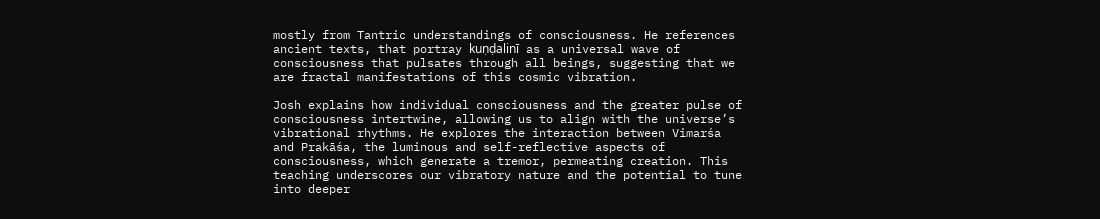mostly from Tantric understandings of consciousness. He references ancient texts, that portray kuṇḍalinī as a universal wave of consciousness that pulsates through all beings, suggesting that we are fractal manifestations of this cosmic vibration.

Josh explains how individual consciousness and the greater pulse of consciousness intertwine, allowing us to align with the universe’s vibrational rhythms. He explores the interaction between Vimarśa  and Prakāśa, the luminous and self-reflective aspects of consciousness, which generate a tremor, permeating creation. This teaching underscores our vibratory nature and the potential to tune into deeper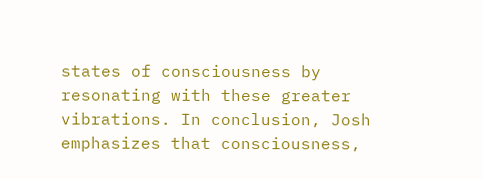states of consciousness by resonating with these greater vibrations. In conclusion, Josh emphasizes that consciousness,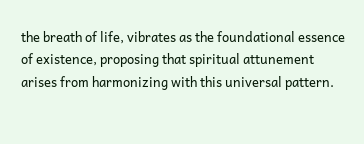the breath of life, vibrates as the foundational essence of existence, proposing that spiritual attunement arises from harmonizing with this universal pattern.